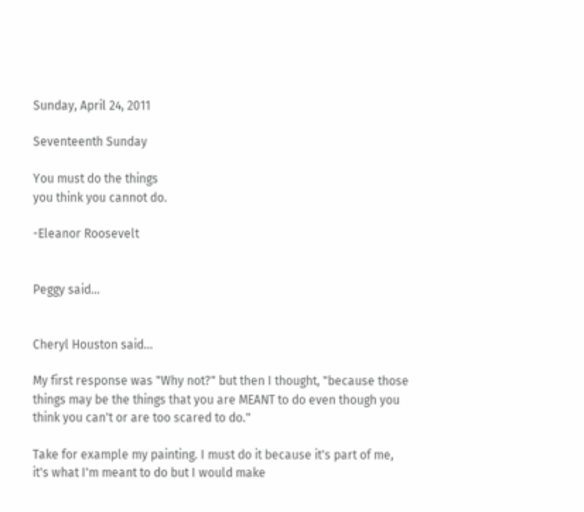Sunday, April 24, 2011

Seventeenth Sunday

You must do the things
you think you cannot do.

-Eleanor Roosevelt


Peggy said...


Cheryl Houston said...

My first response was "Why not?" but then I thought, "because those things may be the things that you are MEANT to do even though you think you can't or are too scared to do."

Take for example my painting. I must do it because it's part of me, it's what I'm meant to do but I would make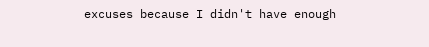excuses because I didn't have enough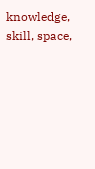knowledge, skill, space,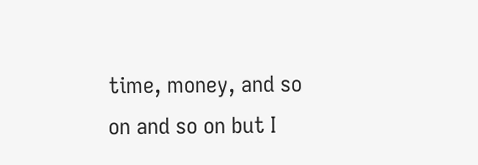time, money, and so on and so on but I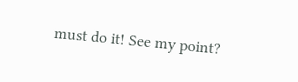must do it! See my point?